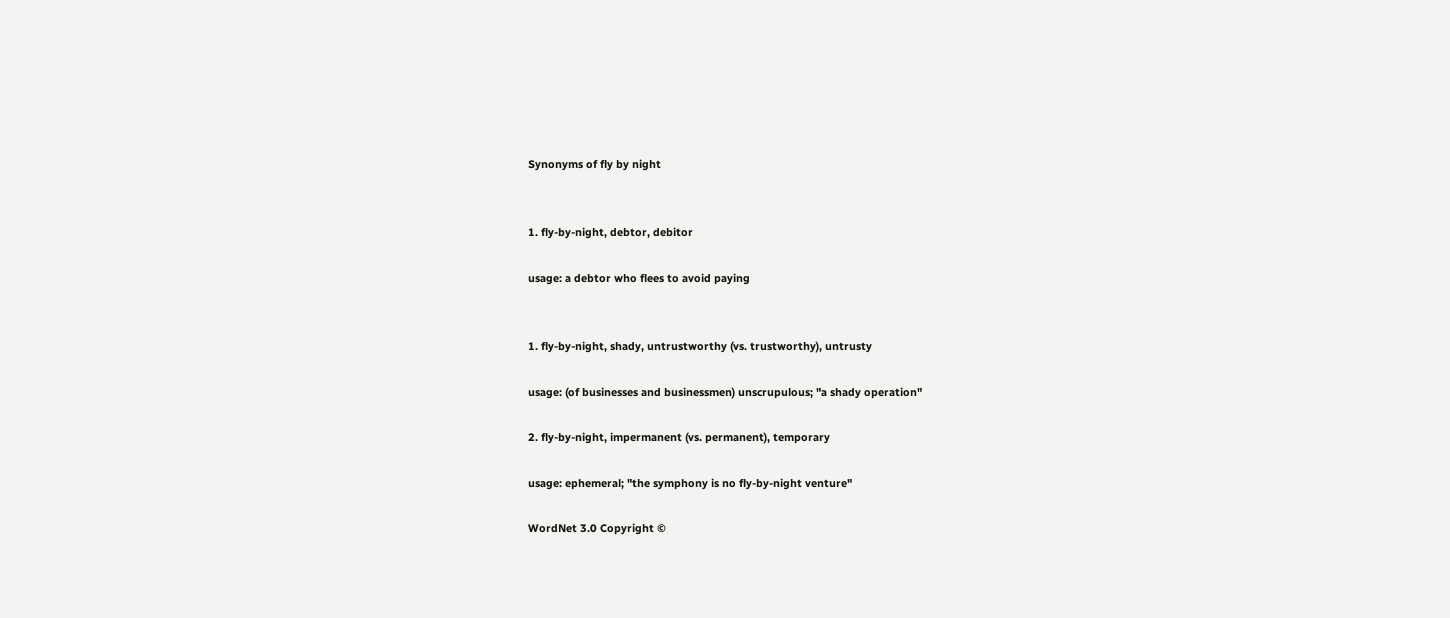Synonyms of fly by night


1. fly-by-night, debtor, debitor

usage: a debtor who flees to avoid paying


1. fly-by-night, shady, untrustworthy (vs. trustworthy), untrusty

usage: (of businesses and businessmen) unscrupulous; "a shady operation"

2. fly-by-night, impermanent (vs. permanent), temporary

usage: ephemeral; "the symphony is no fly-by-night venture"

WordNet 3.0 Copyright ©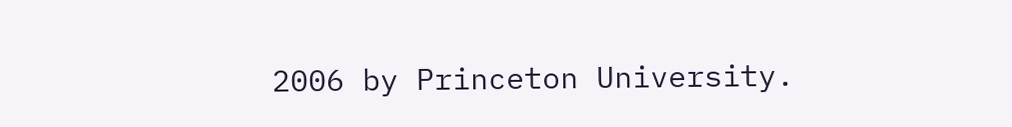2006 by Princeton University.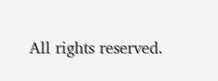All rights reserved.